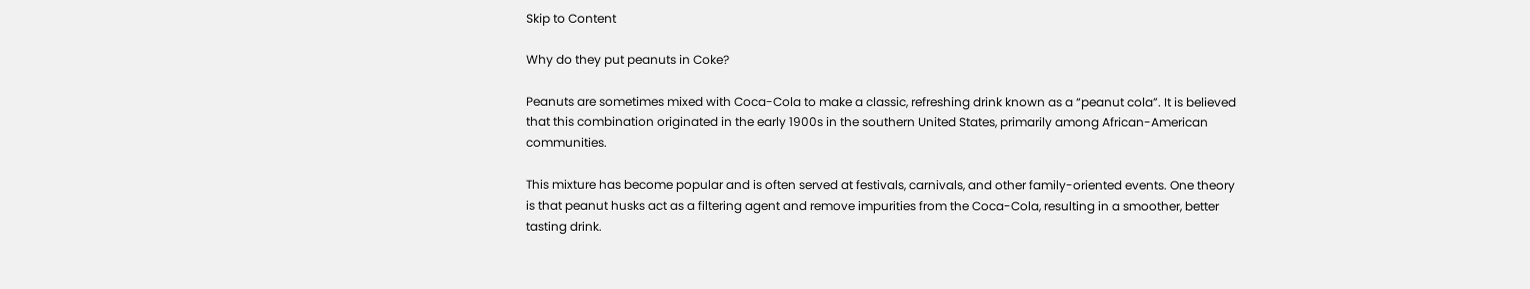Skip to Content

Why do they put peanuts in Coke?

Peanuts are sometimes mixed with Coca-Cola to make a classic, refreshing drink known as a “peanut cola”. It is believed that this combination originated in the early 1900s in the southern United States, primarily among African-American communities.

This mixture has become popular and is often served at festivals, carnivals, and other family-oriented events. One theory is that peanut husks act as a filtering agent and remove impurities from the Coca-Cola, resulting in a smoother, better tasting drink.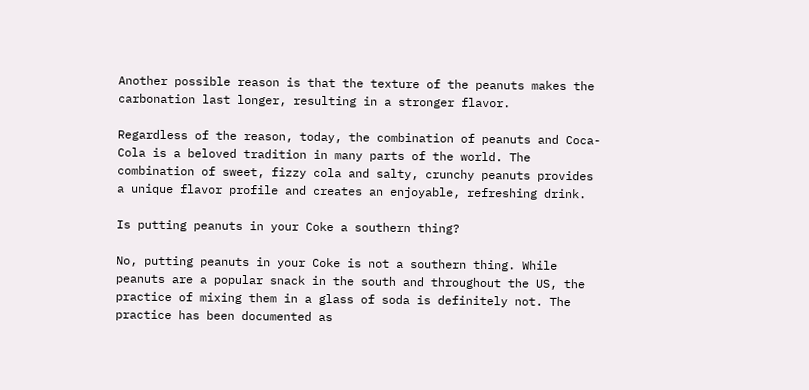Another possible reason is that the texture of the peanuts makes the carbonation last longer, resulting in a stronger flavor.

Regardless of the reason, today, the combination of peanuts and Coca-Cola is a beloved tradition in many parts of the world. The combination of sweet, fizzy cola and salty, crunchy peanuts provides a unique flavor profile and creates an enjoyable, refreshing drink.

Is putting peanuts in your Coke a southern thing?

No, putting peanuts in your Coke is not a southern thing. While peanuts are a popular snack in the south and throughout the US, the practice of mixing them in a glass of soda is definitely not. The practice has been documented as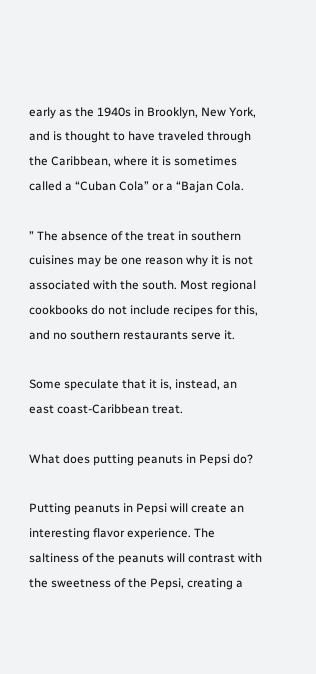early as the 1940s in Brooklyn, New York, and is thought to have traveled through the Caribbean, where it is sometimes called a “Cuban Cola” or a “Bajan Cola.

” The absence of the treat in southern cuisines may be one reason why it is not associated with the south. Most regional cookbooks do not include recipes for this, and no southern restaurants serve it.

Some speculate that it is, instead, an east coast-Caribbean treat.

What does putting peanuts in Pepsi do?

Putting peanuts in Pepsi will create an interesting flavor experience. The saltiness of the peanuts will contrast with the sweetness of the Pepsi, creating a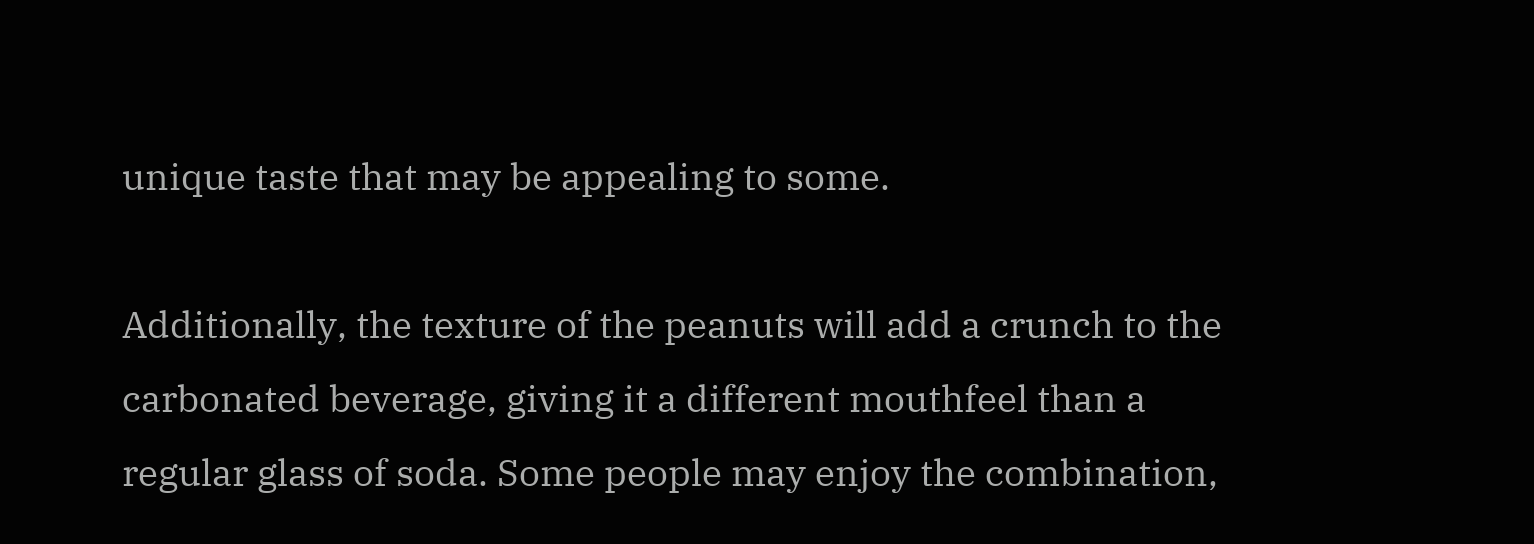unique taste that may be appealing to some.

Additionally, the texture of the peanuts will add a crunch to the carbonated beverage, giving it a different mouthfeel than a regular glass of soda. Some people may enjoy the combination,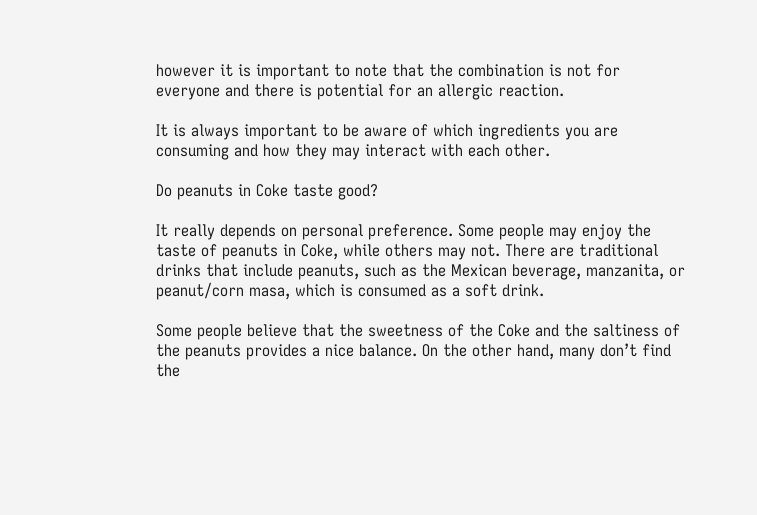however it is important to note that the combination is not for everyone and there is potential for an allergic reaction.

It is always important to be aware of which ingredients you are consuming and how they may interact with each other.

Do peanuts in Coke taste good?

It really depends on personal preference. Some people may enjoy the taste of peanuts in Coke, while others may not. There are traditional drinks that include peanuts, such as the Mexican beverage, manzanita, or peanut/corn masa, which is consumed as a soft drink.

Some people believe that the sweetness of the Coke and the saltiness of the peanuts provides a nice balance. On the other hand, many don’t find the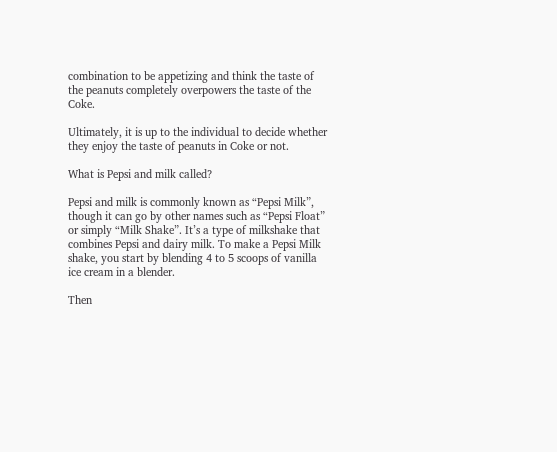combination to be appetizing and think the taste of the peanuts completely overpowers the taste of the Coke.

Ultimately, it is up to the individual to decide whether they enjoy the taste of peanuts in Coke or not.

What is Pepsi and milk called?

Pepsi and milk is commonly known as “Pepsi Milk”, though it can go by other names such as “Pepsi Float” or simply “Milk Shake”. It’s a type of milkshake that combines Pepsi and dairy milk. To make a Pepsi Milk shake, you start by blending 4 to 5 scoops of vanilla ice cream in a blender.

Then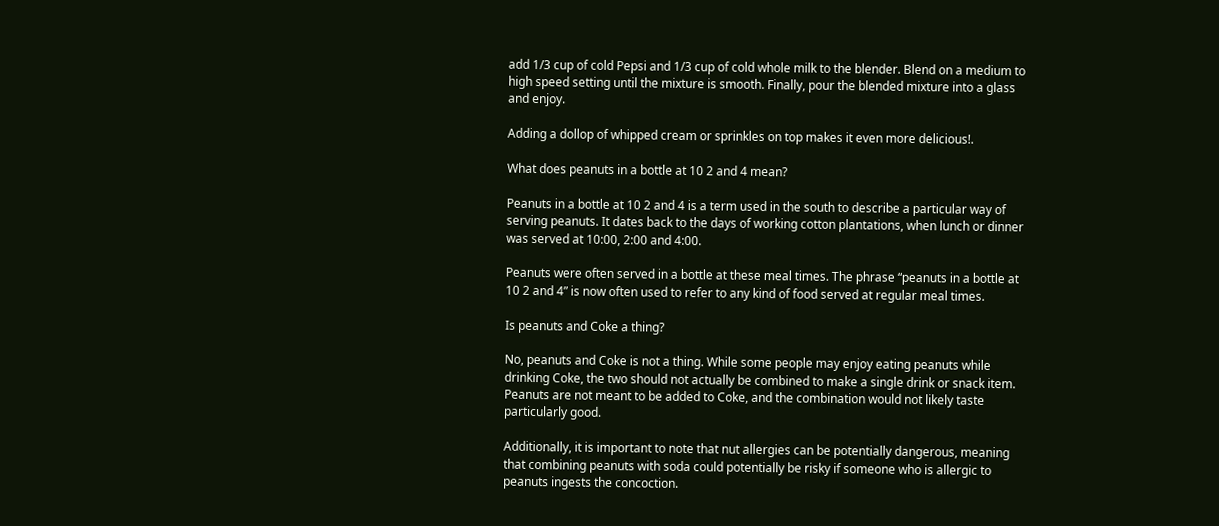add 1/3 cup of cold Pepsi and 1/3 cup of cold whole milk to the blender. Blend on a medium to high speed setting until the mixture is smooth. Finally, pour the blended mixture into a glass and enjoy.

Adding a dollop of whipped cream or sprinkles on top makes it even more delicious!.

What does peanuts in a bottle at 10 2 and 4 mean?

Peanuts in a bottle at 10 2 and 4 is a term used in the south to describe a particular way of serving peanuts. It dates back to the days of working cotton plantations, when lunch or dinner was served at 10:00, 2:00 and 4:00.

Peanuts were often served in a bottle at these meal times. The phrase “peanuts in a bottle at 10 2 and 4” is now often used to refer to any kind of food served at regular meal times.

Is peanuts and Coke a thing?

No, peanuts and Coke is not a thing. While some people may enjoy eating peanuts while drinking Coke, the two should not actually be combined to make a single drink or snack item. Peanuts are not meant to be added to Coke, and the combination would not likely taste particularly good.

Additionally, it is important to note that nut allergies can be potentially dangerous, meaning that combining peanuts with soda could potentially be risky if someone who is allergic to peanuts ingests the concoction.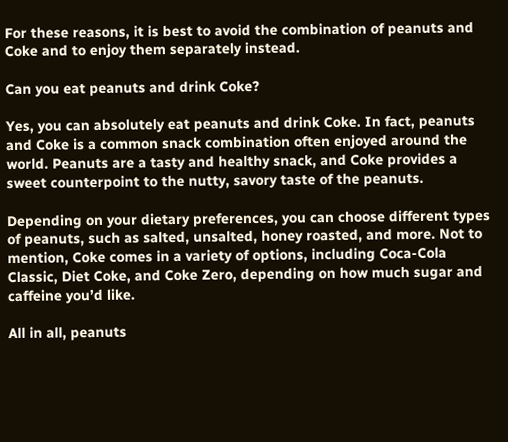For these reasons, it is best to avoid the combination of peanuts and Coke and to enjoy them separately instead.

Can you eat peanuts and drink Coke?

Yes, you can absolutely eat peanuts and drink Coke. In fact, peanuts and Coke is a common snack combination often enjoyed around the world. Peanuts are a tasty and healthy snack, and Coke provides a sweet counterpoint to the nutty, savory taste of the peanuts.

Depending on your dietary preferences, you can choose different types of peanuts, such as salted, unsalted, honey roasted, and more. Not to mention, Coke comes in a variety of options, including Coca-Cola Classic, Diet Coke, and Coke Zero, depending on how much sugar and caffeine you’d like.

All in all, peanuts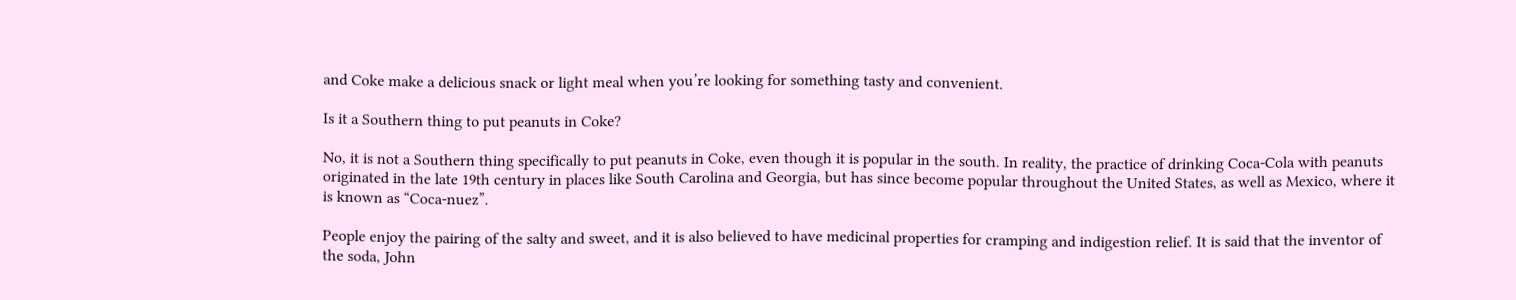and Coke make a delicious snack or light meal when you’re looking for something tasty and convenient.

Is it a Southern thing to put peanuts in Coke?

No, it is not a Southern thing specifically to put peanuts in Coke, even though it is popular in the south. In reality, the practice of drinking Coca-Cola with peanuts originated in the late 19th century in places like South Carolina and Georgia, but has since become popular throughout the United States, as well as Mexico, where it is known as “Coca-nuez”.

People enjoy the pairing of the salty and sweet, and it is also believed to have medicinal properties for cramping and indigestion relief. It is said that the inventor of the soda, John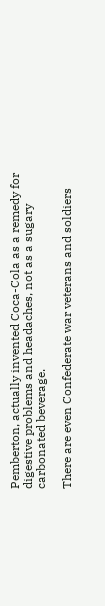Pemberton, actually invented Coca-Cola as a remedy for digestive problems and headaches, not as a sugary carbonated beverage.

There are even Confederate war veterans and soldiers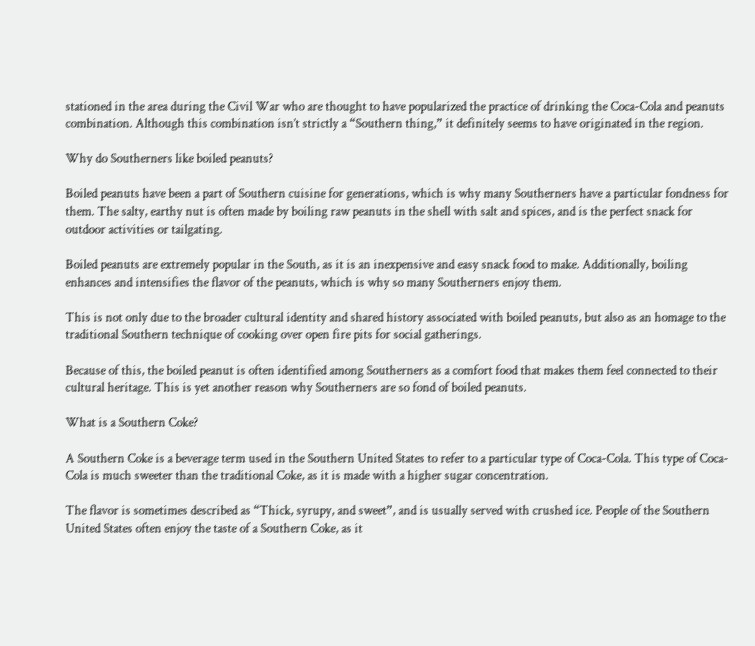stationed in the area during the Civil War who are thought to have popularized the practice of drinking the Coca-Cola and peanuts combination. Although this combination isn’t strictly a “Southern thing,” it definitely seems to have originated in the region.

Why do Southerners like boiled peanuts?

Boiled peanuts have been a part of Southern cuisine for generations, which is why many Southerners have a particular fondness for them. The salty, earthy nut is often made by boiling raw peanuts in the shell with salt and spices, and is the perfect snack for outdoor activities or tailgating.

Boiled peanuts are extremely popular in the South, as it is an inexpensive and easy snack food to make. Additionally, boiling enhances and intensifies the flavor of the peanuts, which is why so many Southerners enjoy them.

This is not only due to the broader cultural identity and shared history associated with boiled peanuts, but also as an homage to the traditional Southern technique of cooking over open fire pits for social gatherings.

Because of this, the boiled peanut is often identified among Southerners as a comfort food that makes them feel connected to their cultural heritage. This is yet another reason why Southerners are so fond of boiled peanuts.

What is a Southern Coke?

A Southern Coke is a beverage term used in the Southern United States to refer to a particular type of Coca-Cola. This type of Coca-Cola is much sweeter than the traditional Coke, as it is made with a higher sugar concentration.

The flavor is sometimes described as “Thick, syrupy, and sweet”, and is usually served with crushed ice. People of the Southern United States often enjoy the taste of a Southern Coke, as it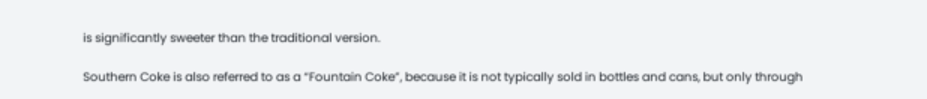is significantly sweeter than the traditional version.

Southern Coke is also referred to as a “Fountain Coke”, because it is not typically sold in bottles and cans, but only through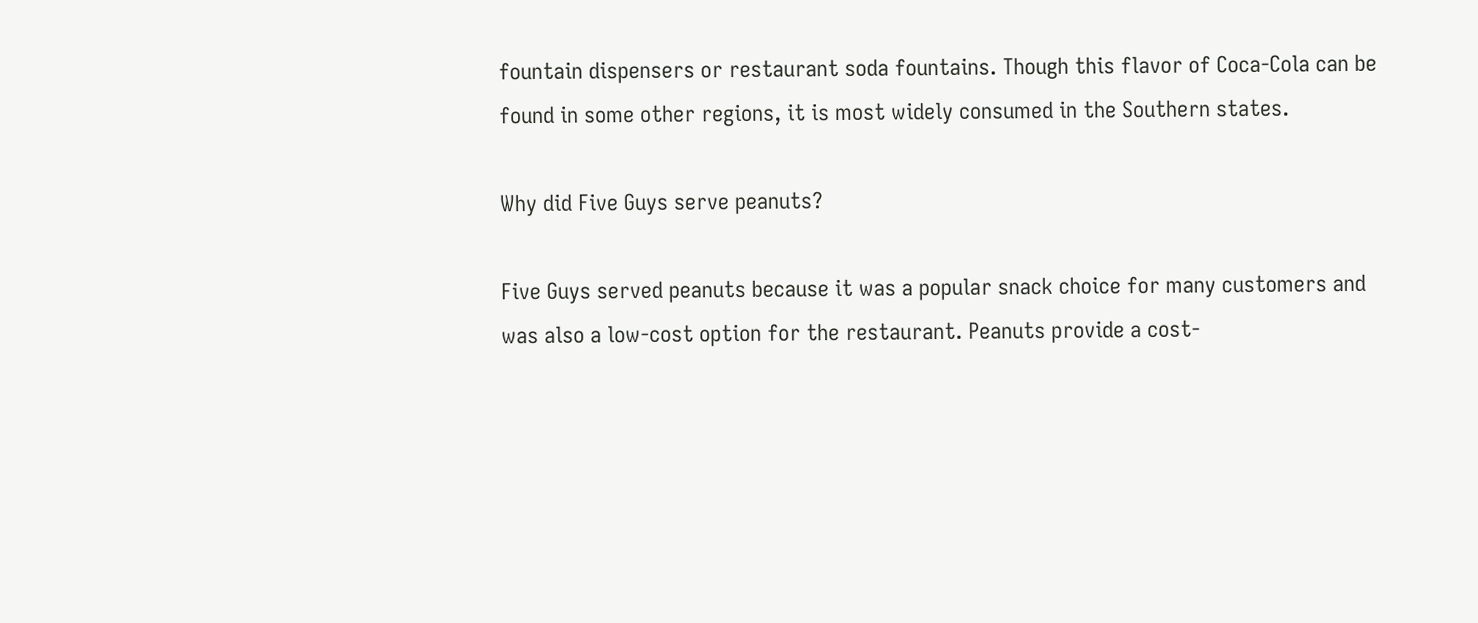fountain dispensers or restaurant soda fountains. Though this flavor of Coca-Cola can be found in some other regions, it is most widely consumed in the Southern states.

Why did Five Guys serve peanuts?

Five Guys served peanuts because it was a popular snack choice for many customers and was also a low-cost option for the restaurant. Peanuts provide a cost-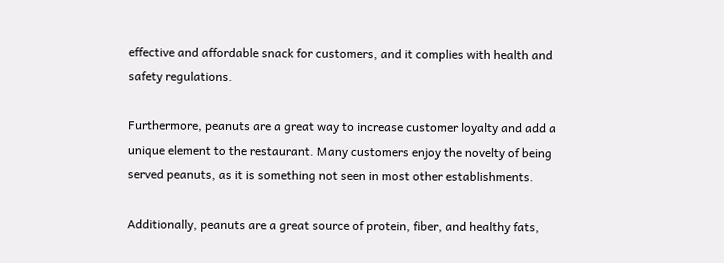effective and affordable snack for customers, and it complies with health and safety regulations.

Furthermore, peanuts are a great way to increase customer loyalty and add a unique element to the restaurant. Many customers enjoy the novelty of being served peanuts, as it is something not seen in most other establishments.

Additionally, peanuts are a great source of protein, fiber, and healthy fats,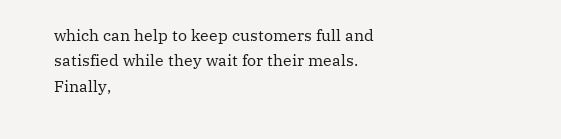which can help to keep customers full and satisfied while they wait for their meals. Finally,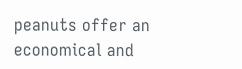peanuts offer an economical and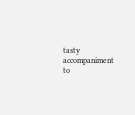tasty accompaniment to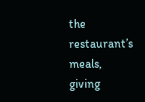the restaurant’s meals, giving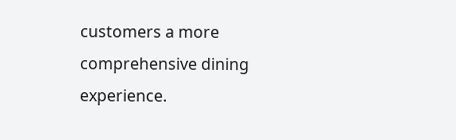customers a more comprehensive dining experience.